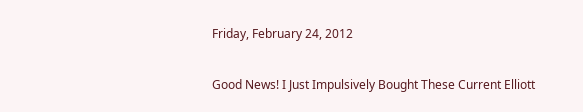Friday, February 24, 2012

Good News! I Just Impulsively Bought These Current Elliott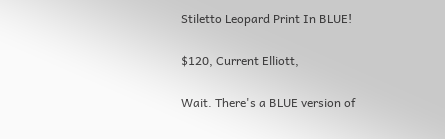Stiletto Leopard Print In BLUE!

$120, Current Elliott,

Wait. There's a BLUE version of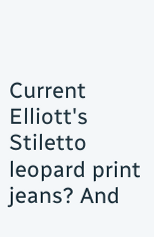Current Elliott's Stiletto leopard print jeans? And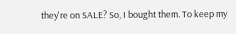they're on SALE? So, I bought them. To keep my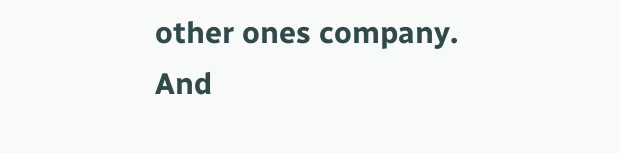other ones company. And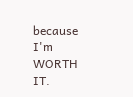because I'm WORTH IT.